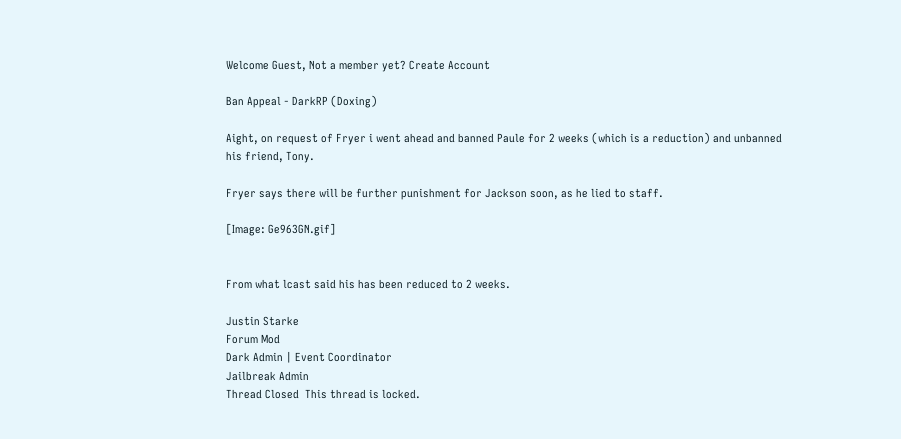Welcome Guest, Not a member yet? Create Account

Ban Appeal - DarkRP (Doxing)

Aight, on request of Fryer i went ahead and banned Paule for 2 weeks (which is a reduction) and unbanned his friend, Tony.

Fryer says there will be further punishment for Jackson soon, as he lied to staff.

[Image: Ge963GN.gif]


From what lcast said his has been reduced to 2 weeks.

Justin Starke
Forum Mod
Dark Admin | Event Coordinator
Jailbreak Admin
Thread Closed  This thread is locked.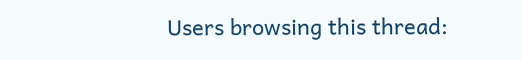Users browsing this thread: